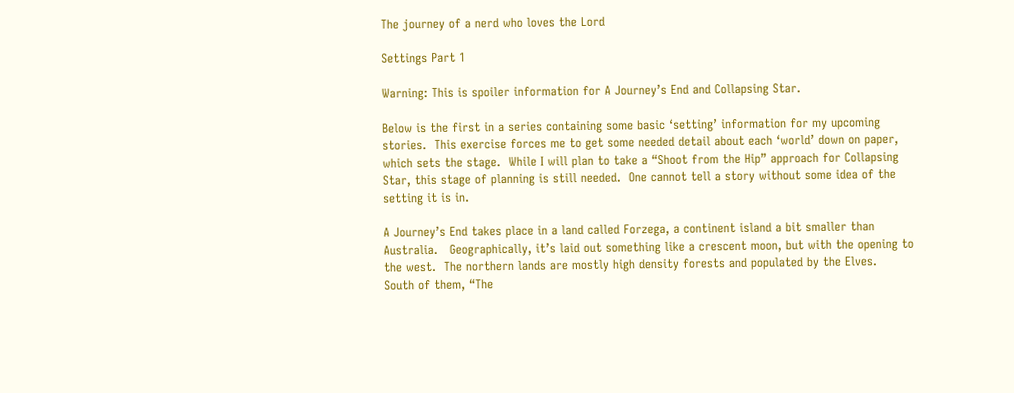The journey of a nerd who loves the Lord

Settings Part 1

Warning: This is spoiler information for A Journey’s End and Collapsing Star.

Below is the first in a series containing some basic ‘setting’ information for my upcoming stories.  This exercise forces me to get some needed detail about each ‘world’ down on paper, which sets the stage.  While I will plan to take a “Shoot from the Hip” approach for Collapsing Star, this stage of planning is still needed.  One cannot tell a story without some idea of the setting it is in.

A Journey’s End takes place in a land called Forzega, a continent island a bit smaller than Australia.   Geographically, it’s laid out something like a crescent moon, but with the opening to the west.  The northern lands are mostly high density forests and populated by the Elves.  South of them, “The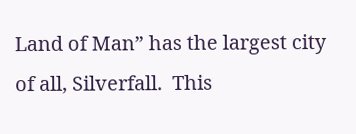Land of Man” has the largest city of all, Silverfall.  This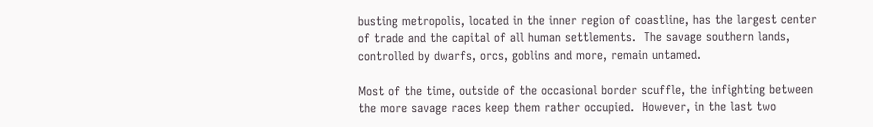busting metropolis, located in the inner region of coastline, has the largest center of trade and the capital of all human settlements.  The savage southern lands, controlled by dwarfs, orcs, goblins and more, remain untamed.

Most of the time, outside of the occasional border scuffle, the infighting between the more savage races keep them rather occupied.  However, in the last two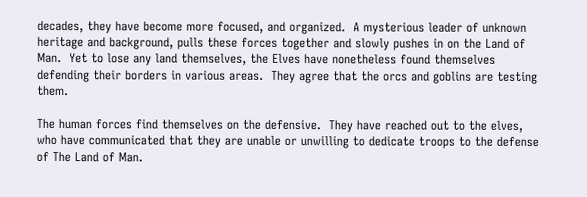decades, they have become more focused, and organized.  A mysterious leader of unknown heritage and background, pulls these forces together and slowly pushes in on the Land of Man.  Yet to lose any land themselves, the Elves have nonetheless found themselves defending their borders in various areas.  They agree that the orcs and goblins are testing them.

The human forces find themselves on the defensive.  They have reached out to the elves, who have communicated that they are unable or unwilling to dedicate troops to the defense of The Land of Man.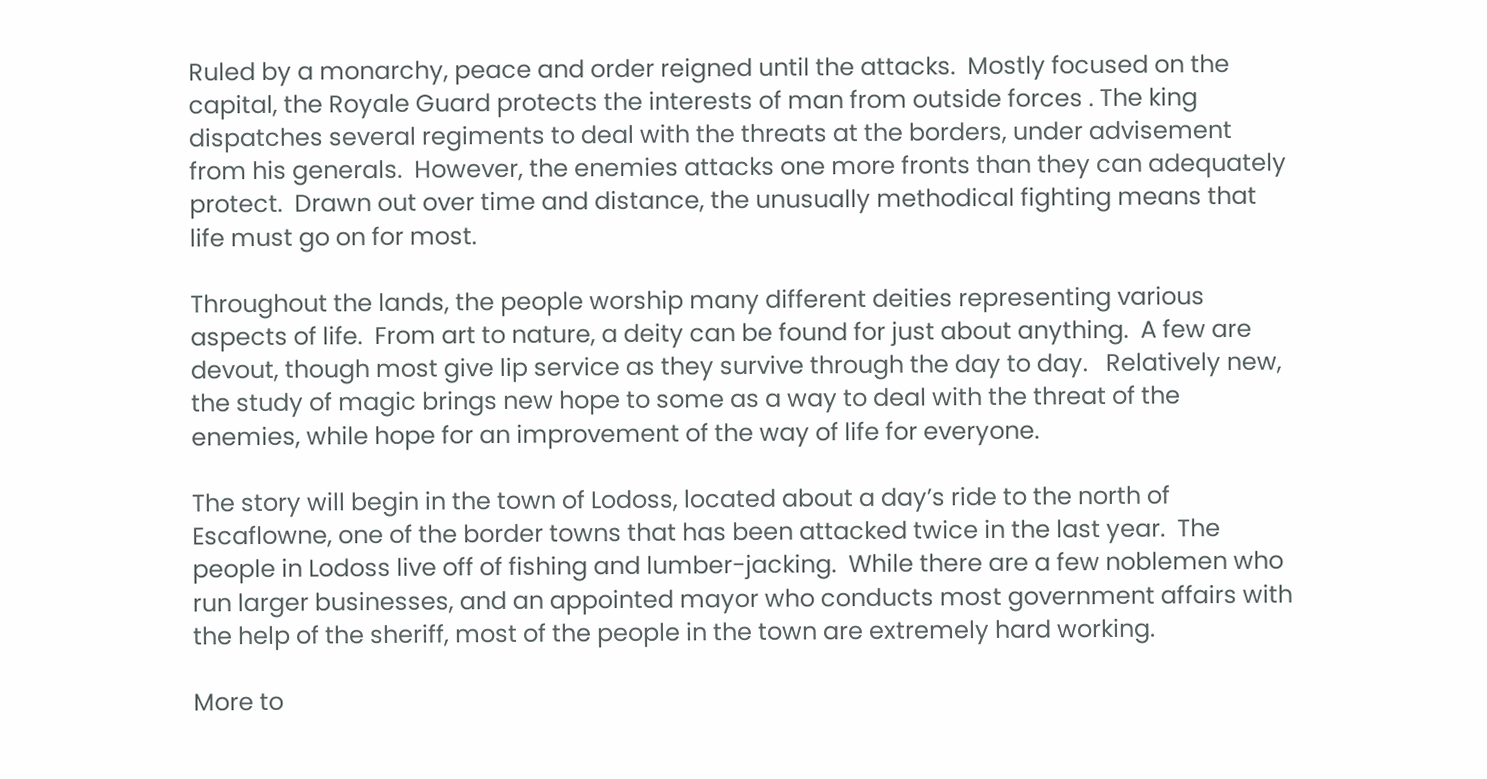Ruled by a monarchy, peace and order reigned until the attacks.  Mostly focused on the capital, the Royale Guard protects the interests of man from outside forces . The king dispatches several regiments to deal with the threats at the borders, under advisement from his generals.  However, the enemies attacks one more fronts than they can adequately protect.  Drawn out over time and distance, the unusually methodical fighting means that life must go on for most.

Throughout the lands, the people worship many different deities representing various aspects of life.  From art to nature, a deity can be found for just about anything.  A few are devout, though most give lip service as they survive through the day to day.   Relatively new, the study of magic brings new hope to some as a way to deal with the threat of the enemies, while hope for an improvement of the way of life for everyone.

The story will begin in the town of Lodoss, located about a day’s ride to the north of Escaflowne, one of the border towns that has been attacked twice in the last year.  The people in Lodoss live off of fishing and lumber-jacking.  While there are a few noblemen who run larger businesses, and an appointed mayor who conducts most government affairs with the help of the sheriff, most of the people in the town are extremely hard working.

More to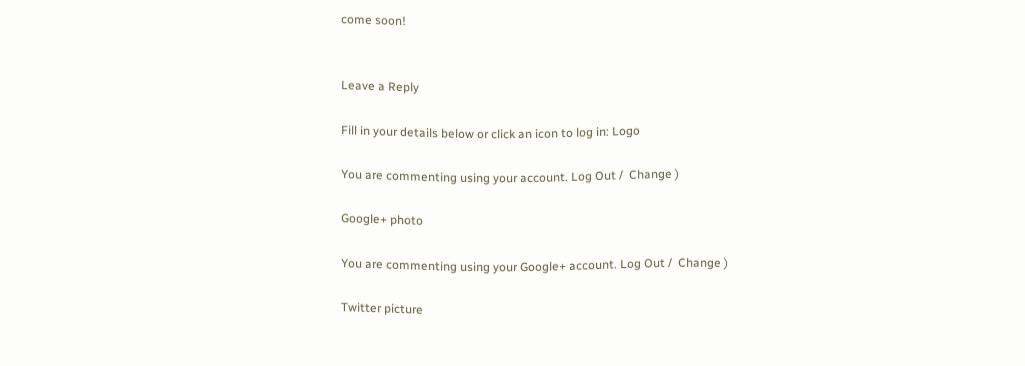come soon!


Leave a Reply

Fill in your details below or click an icon to log in: Logo

You are commenting using your account. Log Out /  Change )

Google+ photo

You are commenting using your Google+ account. Log Out /  Change )

Twitter picture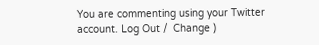You are commenting using your Twitter account. Log Out /  Change )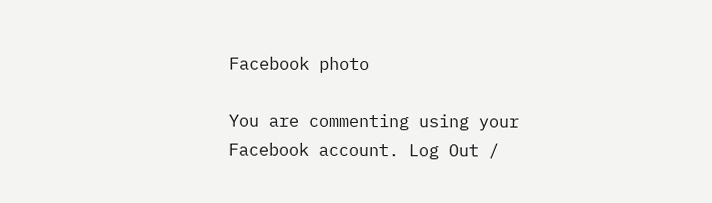Facebook photo

You are commenting using your Facebook account. Log Out /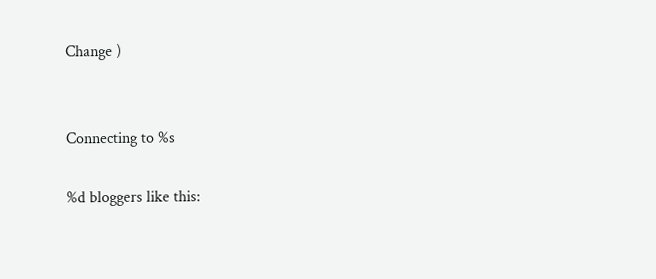Change )


Connecting to %s

%d bloggers like this: